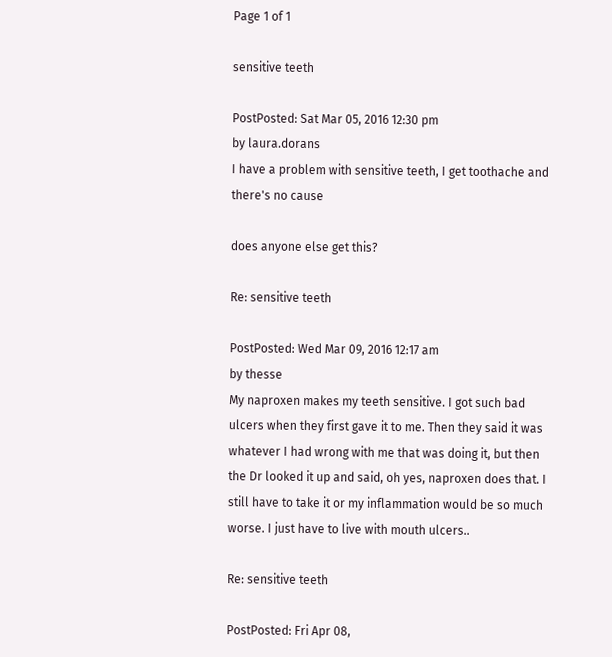Page 1 of 1

sensitive teeth

PostPosted: Sat Mar 05, 2016 12:30 pm
by laura.dorans
I have a problem with sensitive teeth, I get toothache and there's no cause

does anyone else get this?

Re: sensitive teeth

PostPosted: Wed Mar 09, 2016 12:17 am
by thesse
My naproxen makes my teeth sensitive. I got such bad ulcers when they first gave it to me. Then they said it was whatever I had wrong with me that was doing it, but then the Dr looked it up and said, oh yes, naproxen does that. I still have to take it or my inflammation would be so much worse. I just have to live with mouth ulcers..

Re: sensitive teeth

PostPosted: Fri Apr 08,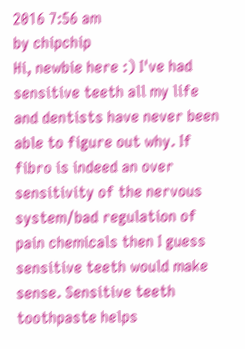2016 7:56 am
by chipchip
Hi, newbie here :) I've had sensitive teeth all my life and dentists have never been able to figure out why. If fibro is indeed an over sensitivity of the nervous system/bad regulation of pain chemicals then I guess sensitive teeth would make sense. Sensitive teeth toothpaste helps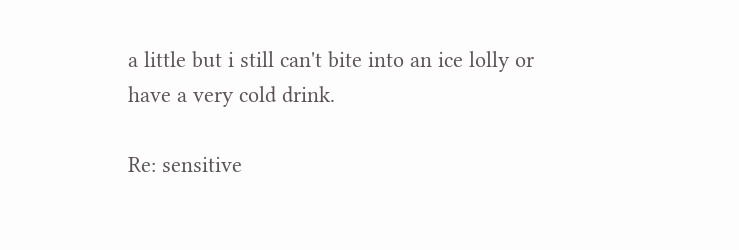a little but i still can't bite into an ice lolly or have a very cold drink.

Re: sensitive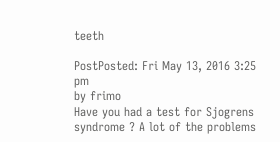teeth

PostPosted: Fri May 13, 2016 3:25 pm
by frimo
Have you had a test for Sjogrens syndrome ? A lot of the problems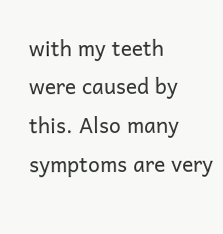with my teeth were caused by this. Also many symptoms are very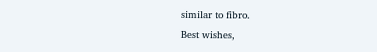similar to fibro.
Best wishes,